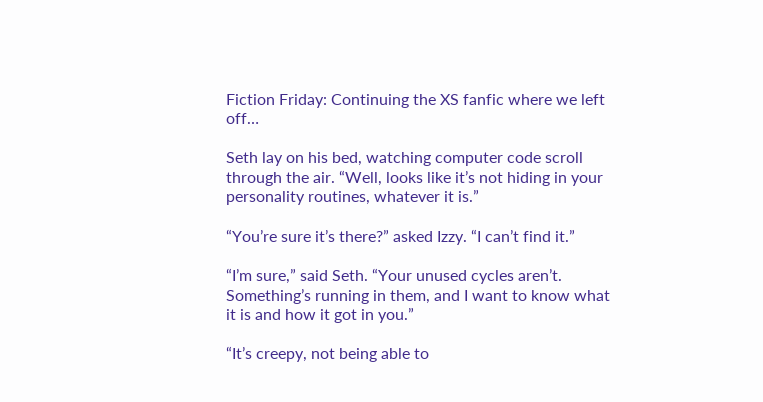Fiction Friday: Continuing the XS fanfic where we left off…

Seth lay on his bed, watching computer code scroll through the air. “Well, looks like it’s not hiding in your personality routines, whatever it is.”

“You’re sure it’s there?” asked Izzy. “I can’t find it.”

“I’m sure,” said Seth. “Your unused cycles aren’t. Something’s running in them, and I want to know what it is and how it got in you.”

“It’s creepy, not being able to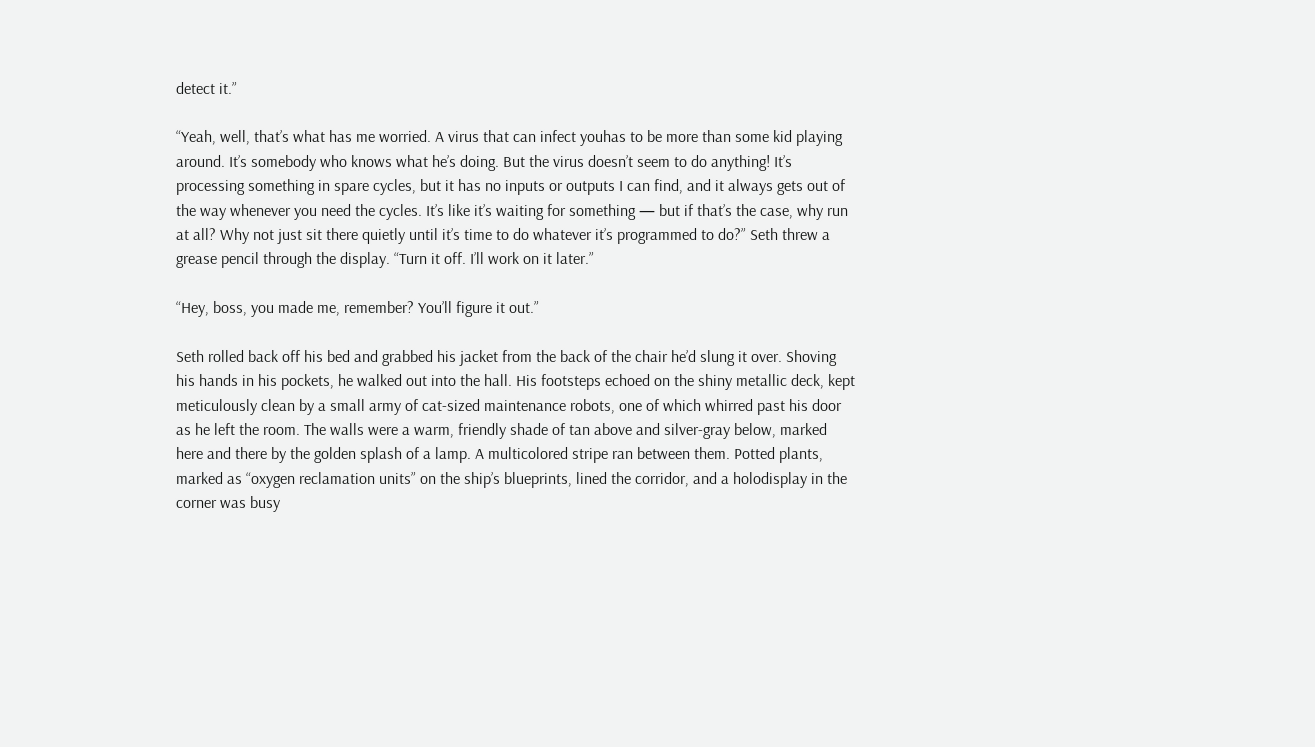detect it.”

“Yeah, well, that’s what has me worried. A virus that can infect youhas to be more than some kid playing around. It’s somebody who knows what he’s doing. But the virus doesn’t seem to do anything! It’s processing something in spare cycles, but it has no inputs or outputs I can find, and it always gets out of the way whenever you need the cycles. It’s like it’s waiting for something — but if that’s the case, why run at all? Why not just sit there quietly until it’s time to do whatever it’s programmed to do?” Seth threw a grease pencil through the display. “Turn it off. I’ll work on it later.”

“Hey, boss, you made me, remember? You’ll figure it out.”

Seth rolled back off his bed and grabbed his jacket from the back of the chair he’d slung it over. Shoving his hands in his pockets, he walked out into the hall. His footsteps echoed on the shiny metallic deck, kept meticulously clean by a small army of cat-sized maintenance robots, one of which whirred past his door as he left the room. The walls were a warm, friendly shade of tan above and silver-gray below, marked here and there by the golden splash of a lamp. A multicolored stripe ran between them. Potted plants, marked as “oxygen reclamation units” on the ship’s blueprints, lined the corridor, and a holodisplay in the corner was busy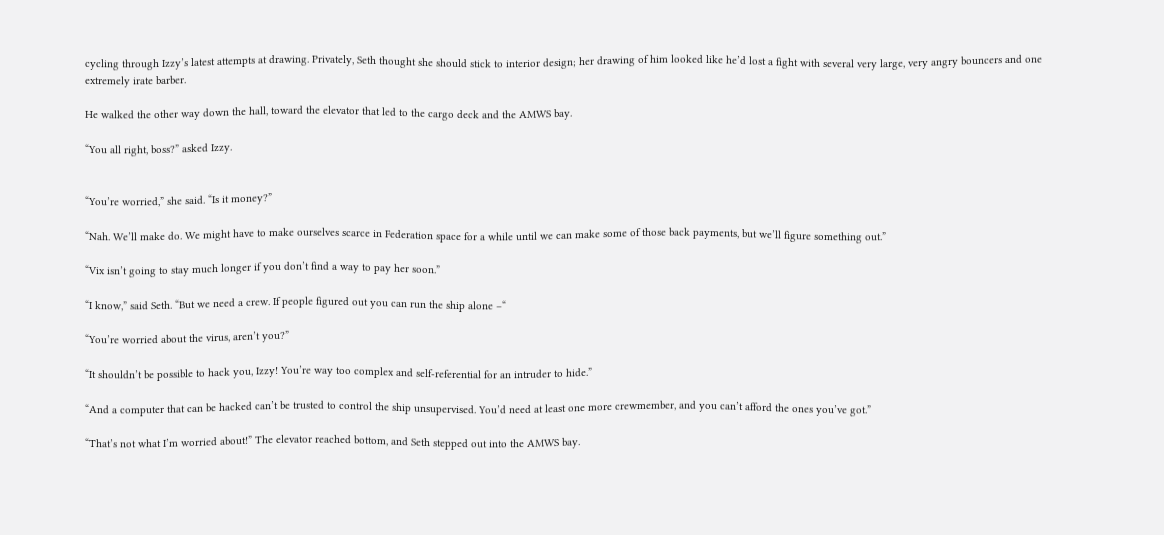cycling through Izzy’s latest attempts at drawing. Privately, Seth thought she should stick to interior design; her drawing of him looked like he’d lost a fight with several very large, very angry bouncers and one extremely irate barber.

He walked the other way down the hall, toward the elevator that led to the cargo deck and the AMWS bay.

“You all right, boss?” asked Izzy.


“You’re worried,” she said. “Is it money?”

“Nah. We’ll make do. We might have to make ourselves scarce in Federation space for a while until we can make some of those back payments, but we’ll figure something out.”

“Vix isn’t going to stay much longer if you don’t find a way to pay her soon.”

“I know,” said Seth. “But we need a crew. If people figured out you can run the ship alone –“

“You’re worried about the virus, aren’t you?”

“It shouldn’t be possible to hack you, Izzy! You’re way too complex and self-referential for an intruder to hide.”

“And a computer that can be hacked can’t be trusted to control the ship unsupervised. You’d need at least one more crewmember, and you can’t afford the ones you’ve got.”

“That’s not what I’m worried about!” The elevator reached bottom, and Seth stepped out into the AMWS bay.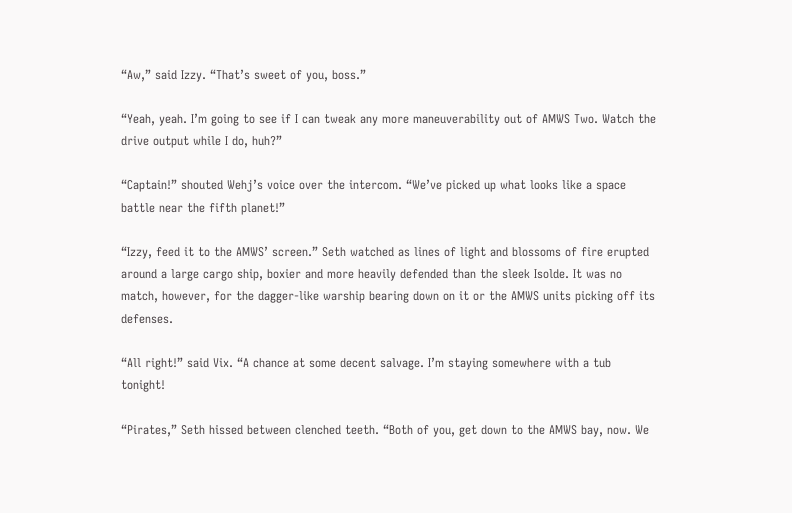“Aw,” said Izzy. “That’s sweet of you, boss.”

“Yeah, yeah. I’m going to see if I can tweak any more maneuverability out of AMWS Two. Watch the drive output while I do, huh?”

“Captain!” shouted Wehj’s voice over the intercom. “We’ve picked up what looks like a space battle near the fifth planet!”

“Izzy, feed it to the AMWS’ screen.” Seth watched as lines of light and blossoms of fire erupted around a large cargo ship, boxier and more heavily defended than the sleek Isolde. It was no match, however, for the dagger-like warship bearing down on it or the AMWS units picking off its defenses.

“All right!” said Vix. “A chance at some decent salvage. I’m staying somewhere with a tub tonight!

“Pirates,” Seth hissed between clenched teeth. “Both of you, get down to the AMWS bay, now. We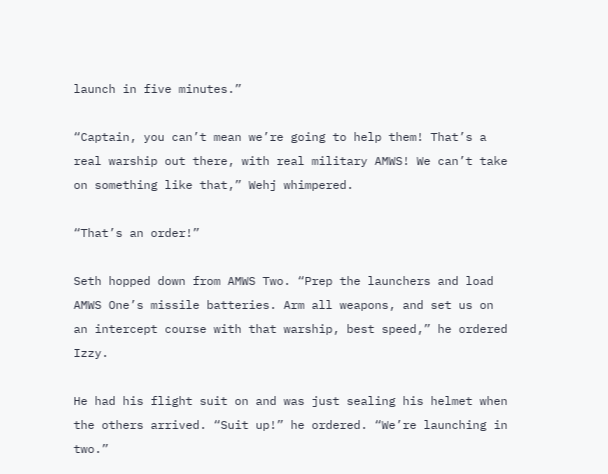launch in five minutes.”

“Captain, you can’t mean we’re going to help them! That’s a real warship out there, with real military AMWS! We can’t take on something like that,” Wehj whimpered.

“That’s an order!”

Seth hopped down from AMWS Two. “Prep the launchers and load AMWS One’s missile batteries. Arm all weapons, and set us on an intercept course with that warship, best speed,” he ordered Izzy.

He had his flight suit on and was just sealing his helmet when the others arrived. “Suit up!” he ordered. “We’re launching in two.”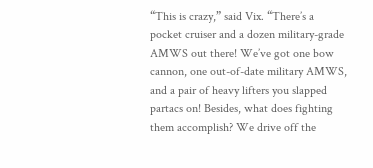“This is crazy,” said Vix. “There’s a pocket cruiser and a dozen military-grade AMWS out there! We’ve got one bow cannon, one out-of-date military AMWS, and a pair of heavy lifters you slapped partacs on! Besides, what does fighting them accomplish? We drive off the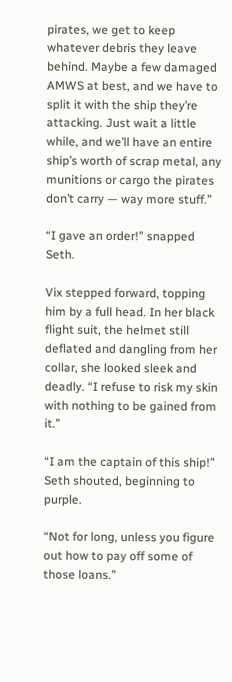pirates, we get to keep whatever debris they leave behind. Maybe a few damaged AMWS at best, and we have to split it with the ship they’re attacking. Just wait a little while, and we’ll have an entire ship’s worth of scrap metal, any munitions or cargo the pirates don’t carry — way more stuff.”

“I gave an order!” snapped Seth.

Vix stepped forward, topping him by a full head. In her black flight suit, the helmet still deflated and dangling from her collar, she looked sleek and deadly. “I refuse to risk my skin with nothing to be gained from it.”

“I am the captain of this ship!” Seth shouted, beginning to purple.

“Not for long, unless you figure out how to pay off some of those loans.”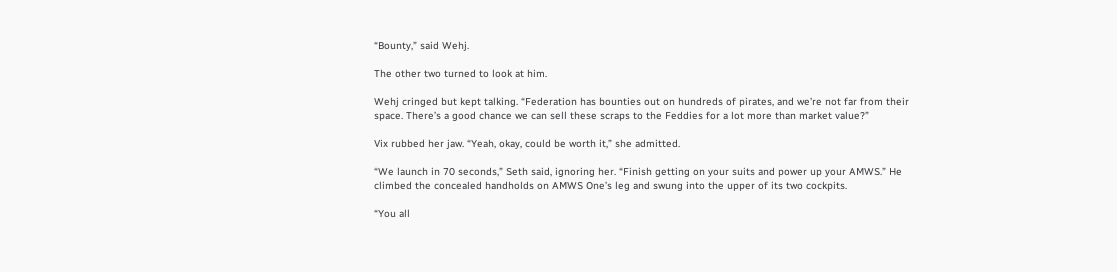“Bounty,” said Wehj.

The other two turned to look at him.

Wehj cringed but kept talking. “Federation has bounties out on hundreds of pirates, and we’re not far from their space. There’s a good chance we can sell these scraps to the Feddies for a lot more than market value?”

Vix rubbed her jaw. “Yeah, okay, could be worth it,” she admitted.

“We launch in 70 seconds,” Seth said, ignoring her. “Finish getting on your suits and power up your AMWS.” He climbed the concealed handholds on AMWS One’s leg and swung into the upper of its two cockpits.

“You all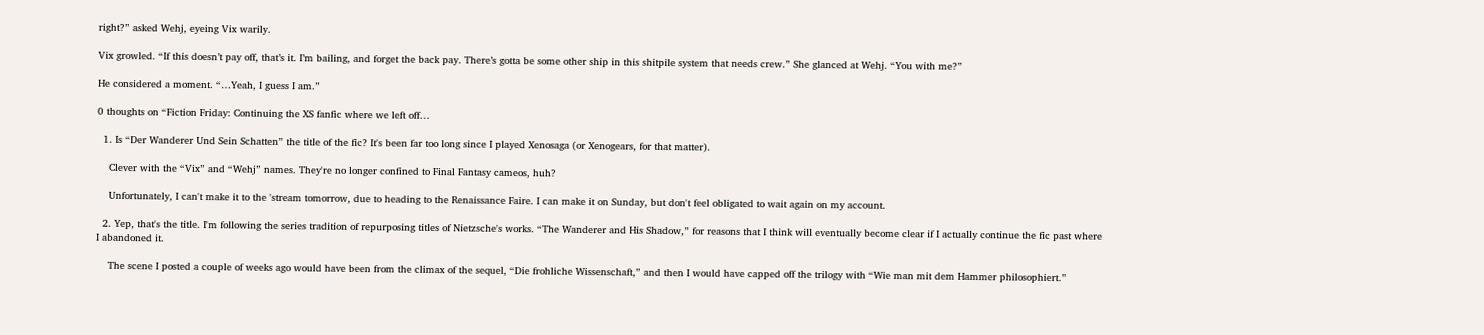right?” asked Wehj, eyeing Vix warily.

Vix growled. “If this doesn’t pay off, that’s it. I’m bailing, and forget the back pay. There’s gotta be some other ship in this shitpile system that needs crew.” She glanced at Wehj. “You with me?”

He considered a moment. “…Yeah, I guess I am.”

0 thoughts on “Fiction Friday: Continuing the XS fanfic where we left off…

  1. Is “Der Wanderer Und Sein Schatten” the title of the fic? It's been far too long since I played Xenosaga (or Xenogears, for that matter).

    Clever with the “Vix” and “Wehj” names. They're no longer confined to Final Fantasy cameos, huh?

    Unfortunately, I can't make it to the 'stream tomorrow, due to heading to the Renaissance Faire. I can make it on Sunday, but don't feel obligated to wait again on my account.

  2. Yep, that's the title. I'm following the series tradition of repurposing titles of Nietzsche's works. “The Wanderer and His Shadow,” for reasons that I think will eventually become clear if I actually continue the fic past where I abandoned it.

    The scene I posted a couple of weeks ago would have been from the climax of the sequel, “Die frohliche Wissenschaft,” and then I would have capped off the trilogy with “Wie man mit dem Hammer philosophiert.”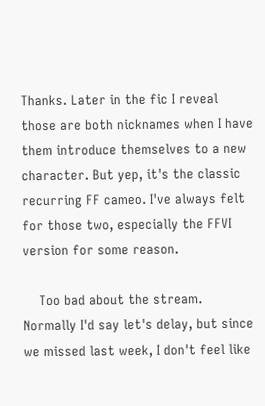Thanks. Later in the fic I reveal those are both nicknames when I have them introduce themselves to a new character. But yep, it's the classic recurring FF cameo. I've always felt for those two, especially the FFVI version for some reason.

    Too bad about the stream. Normally I'd say let's delay, but since we missed last week, I don't feel like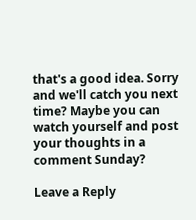that's a good idea. Sorry and we'll catch you next time? Maybe you can watch yourself and post your thoughts in a comment Sunday?

Leave a Reply